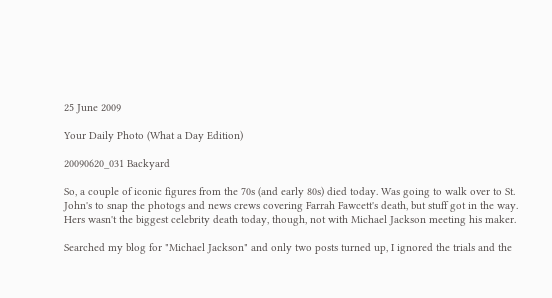25 June 2009

Your Daily Photo (What a Day Edition)

20090620_031 Backyard

So, a couple of iconic figures from the 70s (and early 80s) died today. Was going to walk over to St. John's to snap the photogs and news crews covering Farrah Fawcett's death, but stuff got in the way. Hers wasn't the biggest celebrity death today, though, not with Michael Jackson meeting his maker.

Searched my blog for "Michael Jackson" and only two posts turned up, I ignored the trials and the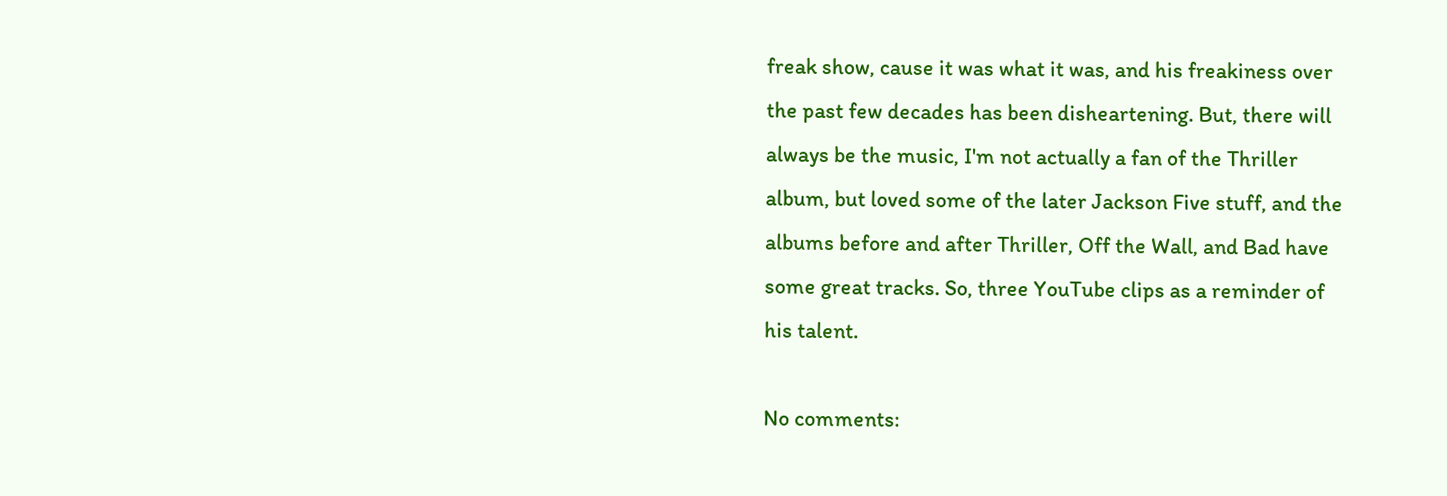freak show, cause it was what it was, and his freakiness over the past few decades has been disheartening. But, there will always be the music, I'm not actually a fan of the Thriller album, but loved some of the later Jackson Five stuff, and the albums before and after Thriller, Off the Wall, and Bad have some great tracks. So, three YouTube clips as a reminder of his talent.

No comments: